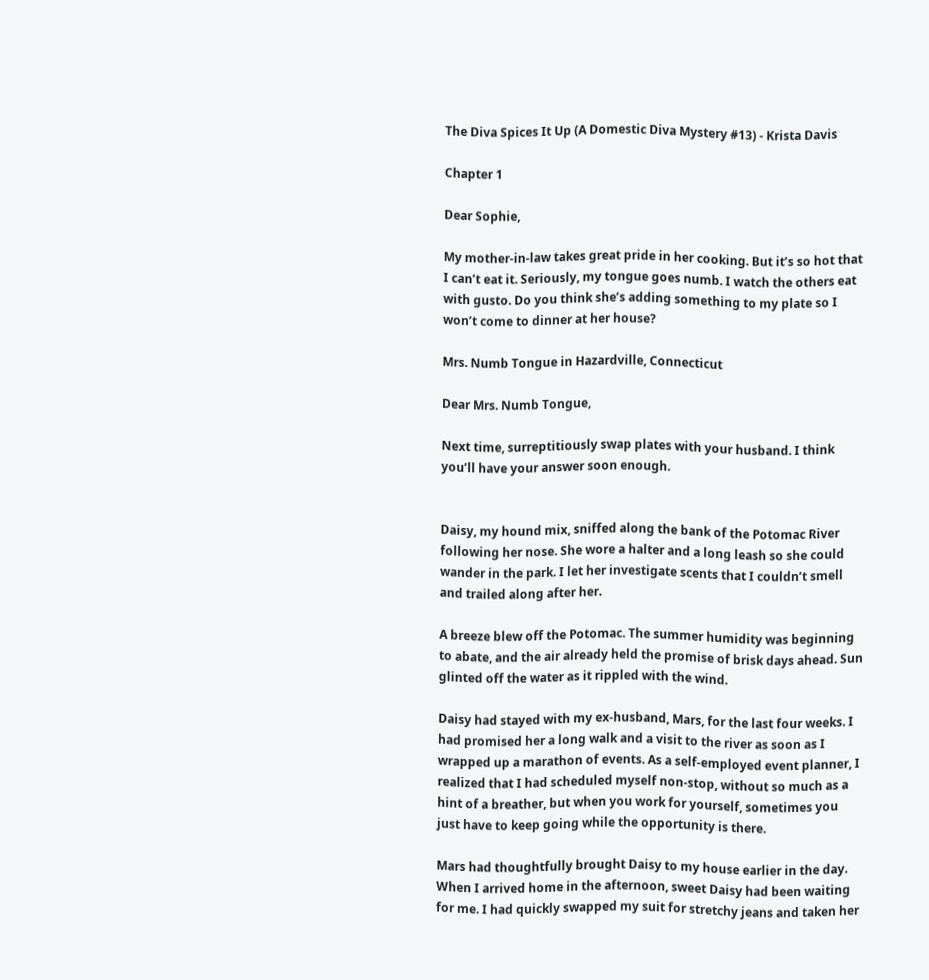The Diva Spices It Up (A Domestic Diva Mystery #13) - Krista Davis

Chapter 1

Dear Sophie,

My mother-in-law takes great pride in her cooking. But it’s so hot that I can’t eat it. Seriously, my tongue goes numb. I watch the others eat with gusto. Do you think she’s adding something to my plate so I won’t come to dinner at her house?

Mrs. Numb Tongue in Hazardville, Connecticut

Dear Mrs. Numb Tongue,

Next time, surreptitiously swap plates with your husband. I think you’ll have your answer soon enough.


Daisy, my hound mix, sniffed along the bank of the Potomac River following her nose. She wore a halter and a long leash so she could wander in the park. I let her investigate scents that I couldn’t smell and trailed along after her.

A breeze blew off the Potomac. The summer humidity was beginning to abate, and the air already held the promise of brisk days ahead. Sun glinted off the water as it rippled with the wind.

Daisy had stayed with my ex-husband, Mars, for the last four weeks. I had promised her a long walk and a visit to the river as soon as I wrapped up a marathon of events. As a self-employed event planner, I realized that I had scheduled myself non-stop, without so much as a hint of a breather, but when you work for yourself, sometimes you just have to keep going while the opportunity is there.

Mars had thoughtfully brought Daisy to my house earlier in the day. When I arrived home in the afternoon, sweet Daisy had been waiting for me. I had quickly swapped my suit for stretchy jeans and taken her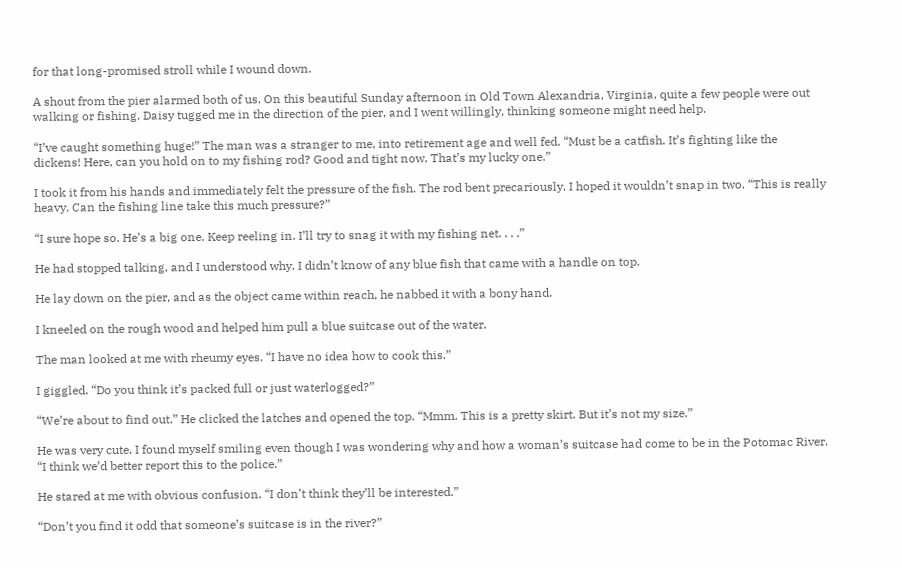for that long-promised stroll while I wound down.

A shout from the pier alarmed both of us. On this beautiful Sunday afternoon in Old Town Alexandria, Virginia, quite a few people were out walking or fishing. Daisy tugged me in the direction of the pier, and I went willingly, thinking someone might need help.

“I’ve caught something huge!” The man was a stranger to me, into retirement age and well fed. “Must be a catfish. It’s fighting like the dickens! Here, can you hold on to my fishing rod? Good and tight now. That’s my lucky one.”

I took it from his hands and immediately felt the pressure of the fish. The rod bent precariously. I hoped it wouldn’t snap in two. “This is really heavy. Can the fishing line take this much pressure?”

“I sure hope so. He’s a big one. Keep reeling in. I’ll try to snag it with my fishing net. . . .”

He had stopped talking, and I understood why. I didn’t know of any blue fish that came with a handle on top.

He lay down on the pier, and as the object came within reach, he nabbed it with a bony hand.

I kneeled on the rough wood and helped him pull a blue suitcase out of the water.

The man looked at me with rheumy eyes. “I have no idea how to cook this.”

I giggled. “Do you think it’s packed full or just waterlogged?”

“We’re about to find out.” He clicked the latches and opened the top. “Mmm. This is a pretty skirt. But it’s not my size.”

He was very cute. I found myself smiling even though I was wondering why and how a woman’s suitcase had come to be in the Potomac River. “I think we’d better report this to the police.”

He stared at me with obvious confusion. “I don’t think they’ll be interested.”

“Don’t you find it odd that someone’s suitcase is in the river?”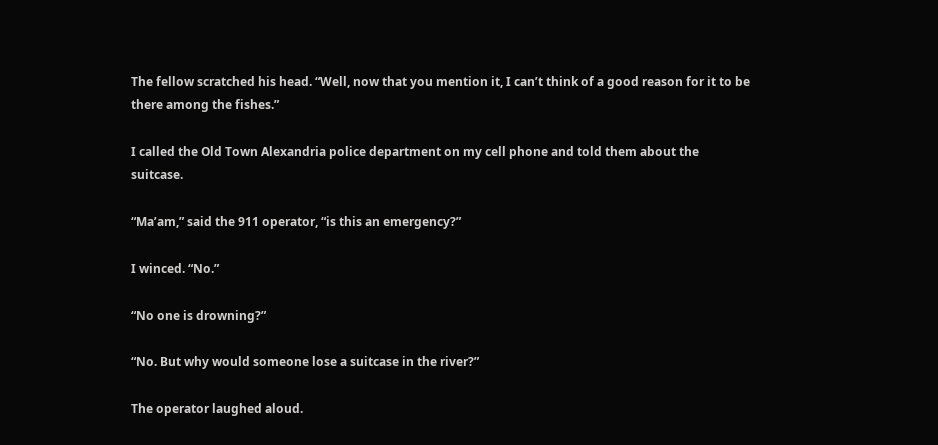The fellow scratched his head. “Well, now that you mention it, I can’t think of a good reason for it to be there among the fishes.”

I called the Old Town Alexandria police department on my cell phone and told them about the suitcase.

“Ma’am,” said the 911 operator, “is this an emergency?”

I winced. “No.”

“No one is drowning?”

“No. But why would someone lose a suitcase in the river?”

The operator laughed aloud.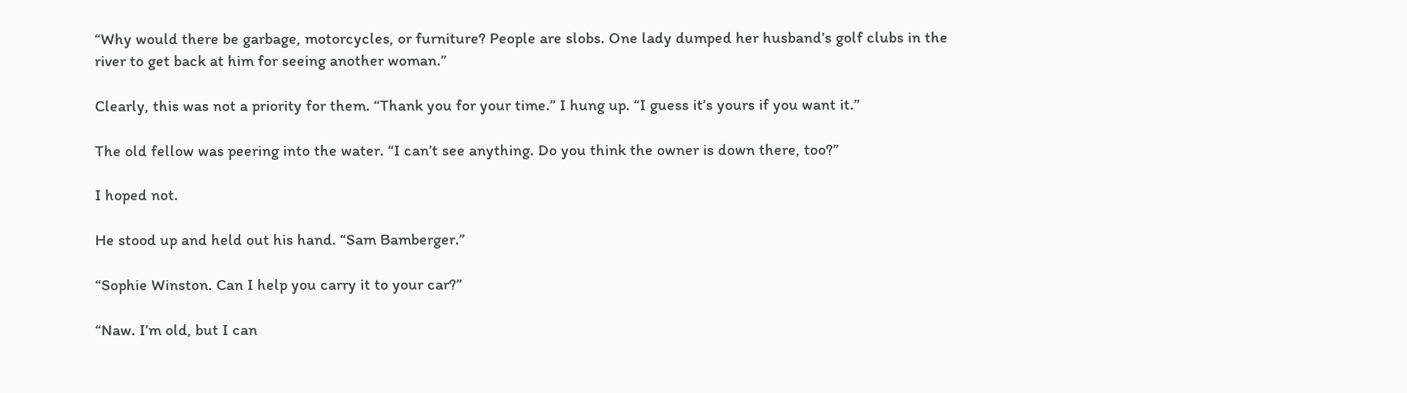“Why would there be garbage, motorcycles, or furniture? People are slobs. One lady dumped her husband’s golf clubs in the river to get back at him for seeing another woman.”

Clearly, this was not a priority for them. “Thank you for your time.” I hung up. “I guess it’s yours if you want it.”

The old fellow was peering into the water. “I can’t see anything. Do you think the owner is down there, too?”

I hoped not.

He stood up and held out his hand. “Sam Bamberger.”

“Sophie Winston. Can I help you carry it to your car?”

“Naw. I’m old, but I can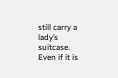still carry a lady’s suitcase. Even if it is